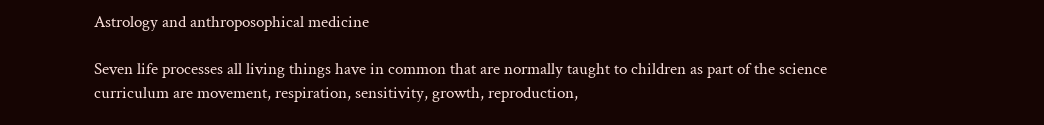Astrology and anthroposophical medicine

Seven life processes all living things have in common that are normally taught to children as part of the science curriculum are movement, respiration, sensitivity, growth, reproduction,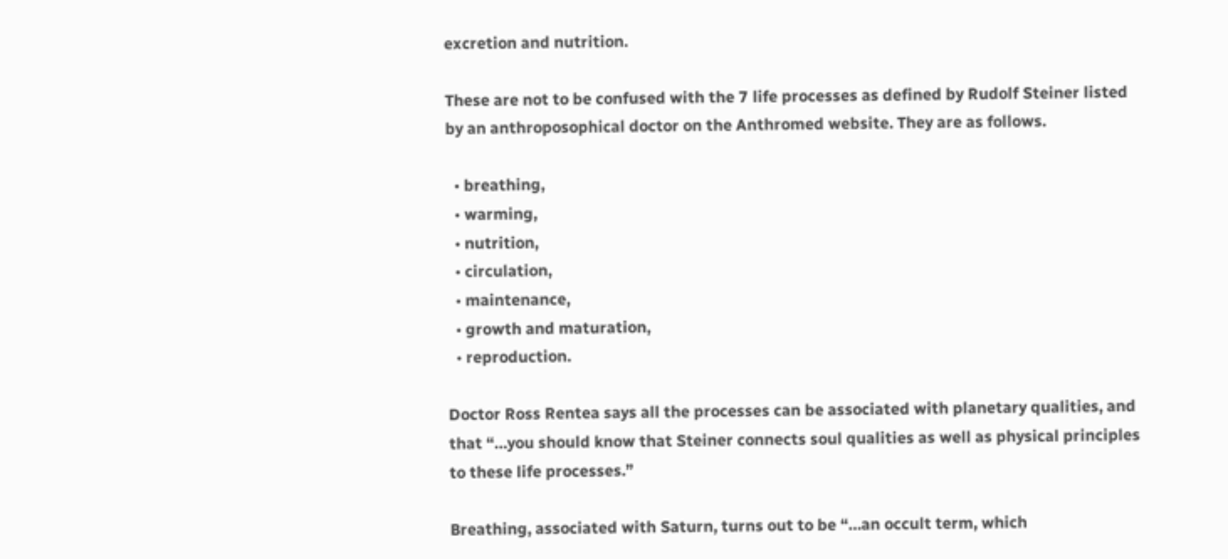excretion and nutrition.

These are not to be confused with the 7 life processes as defined by Rudolf Steiner listed by an anthroposophical doctor on the Anthromed website. They are as follows.

  • breathing,
  • warming,
  • nutrition,
  • circulation,
  • maintenance,
  • growth and maturation,
  • reproduction.

Doctor Ross Rentea says all the processes can be associated with planetary qualities, and that “…you should know that Steiner connects soul qualities as well as physical principles to these life processes.”

Breathing, associated with Saturn, turns out to be “…an occult term, which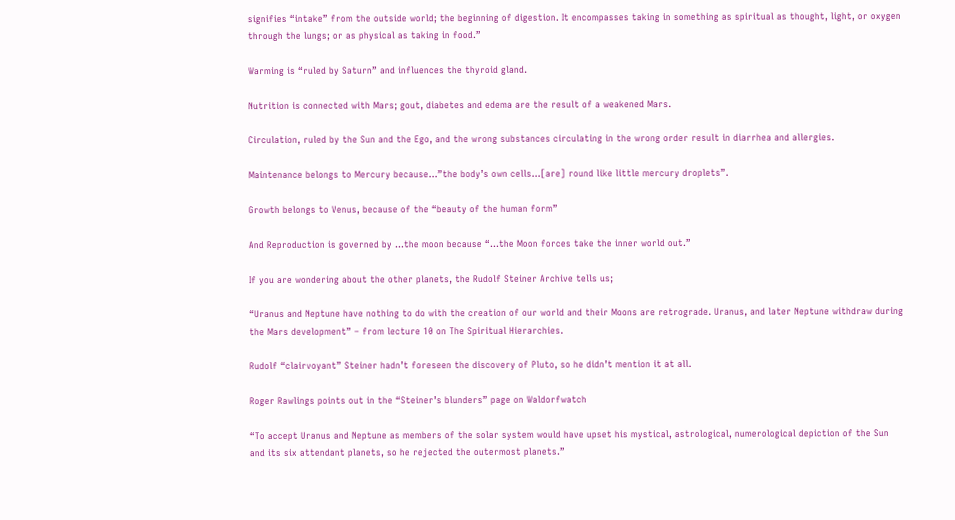signifies “intake” from the outside world; the beginning of digestion. It encompasses taking in something as spiritual as thought, light, or oxygen through the lungs; or as physical as taking in food.”

Warming is “ruled by Saturn” and influences the thyroid gland.

Nutrition is connected with Mars; gout, diabetes and edema are the result of a weakened Mars.

Circulation, ruled by the Sun and the Ego, and the wrong substances circulating in the wrong order result in diarrhea and allergies.

Maintenance belongs to Mercury because…”the body’s own cells…[are] round like little mercury droplets”.

Growth belongs to Venus, because of the “beauty of the human form”

And Reproduction is governed by …the moon because “…the Moon forces take the inner world out.”

If you are wondering about the other planets, the Rudolf Steiner Archive tells us;

“Uranus and Neptune have nothing to do with the creation of our world and their Moons are retrograde. Uranus, and later Neptune withdraw during the Mars development” – from lecture 10 on The Spiritual Hierarchies.

Rudolf “clairvoyant” Steiner hadn’t foreseen the discovery of Pluto, so he didn’t mention it at all.

Roger Rawlings points out in the “Steiner’s blunders” page on Waldorfwatch

“To accept Uranus and Neptune as members of the solar system would have upset his mystical, astrological, numerological depiction of the Sun and its six attendant planets, so he rejected the outermost planets.”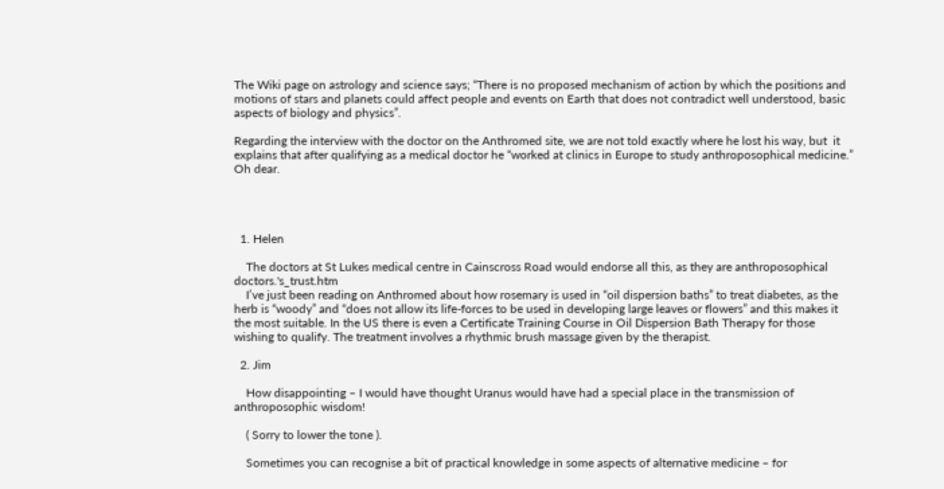The Wiki page on astrology and science says; “There is no proposed mechanism of action by which the positions and motions of stars and planets could affect people and events on Earth that does not contradict well understood, basic aspects of biology and physics”.

Regarding the interview with the doctor on the Anthromed site, we are not told exactly where he lost his way, but  it explains that after qualifying as a medical doctor he “worked at clinics in Europe to study anthroposophical medicine.” Oh dear.




  1. Helen

    The doctors at St Lukes medical centre in Cainscross Road would endorse all this, as they are anthroposophical doctors.'s_trust.htm
    I’ve just been reading on Anthromed about how rosemary is used in “oil dispersion baths” to treat diabetes, as the herb is “woody” and “does not allow its life-forces to be used in developing large leaves or flowers” and this makes it the most suitable. In the US there is even a Certificate Training Course in Oil Dispersion Bath Therapy for those wishing to qualify. The treatment involves a rhythmic brush massage given by the therapist.

  2. Jim

    How disappointing – I would have thought Uranus would have had a special place in the transmission of anthroposophic wisdom!

    ( Sorry to lower the tone ).

    Sometimes you can recognise a bit of practical knowledge in some aspects of alternative medicine – for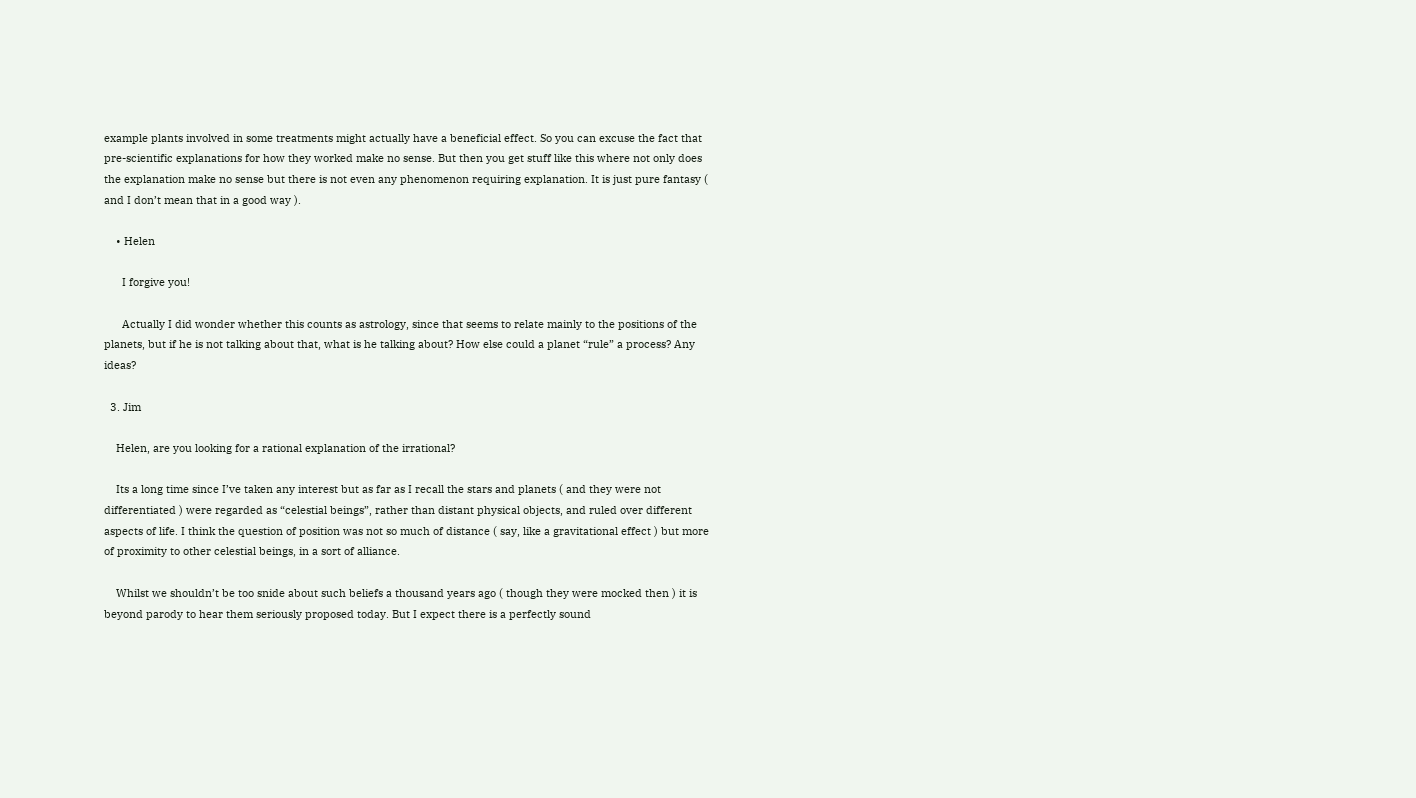example plants involved in some treatments might actually have a beneficial effect. So you can excuse the fact that pre-scientific explanations for how they worked make no sense. But then you get stuff like this where not only does the explanation make no sense but there is not even any phenomenon requiring explanation. It is just pure fantasy ( and I don’t mean that in a good way ).

    • Helen

      I forgive you!

      Actually I did wonder whether this counts as astrology, since that seems to relate mainly to the positions of the planets, but if he is not talking about that, what is he talking about? How else could a planet “rule” a process? Any ideas?

  3. Jim

    Helen, are you looking for a rational explanation of the irrational?

    Its a long time since I’ve taken any interest but as far as I recall the stars and planets ( and they were not differentiated ) were regarded as “celestial beings”, rather than distant physical objects, and ruled over different aspects of life. I think the question of position was not so much of distance ( say, like a gravitational effect ) but more of proximity to other celestial beings, in a sort of alliance.

    Whilst we shouldn’t be too snide about such beliefs a thousand years ago ( though they were mocked then ) it is beyond parody to hear them seriously proposed today. But I expect there is a perfectly sound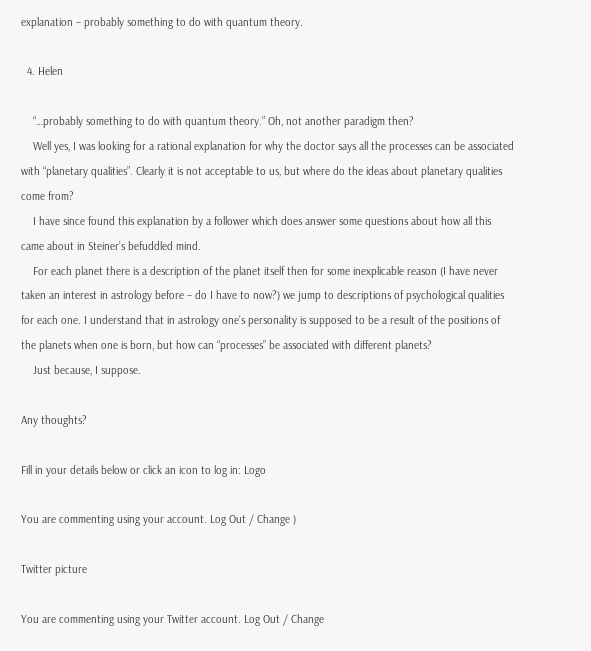explanation – probably something to do with quantum theory.

  4. Helen

    “…probably something to do with quantum theory.” Oh, not another paradigm then?
    Well yes, I was looking for a rational explanation for why the doctor says all the processes can be associated with “planetary qualities”. Clearly it is not acceptable to us, but where do the ideas about planetary qualities come from?
    I have since found this explanation by a follower which does answer some questions about how all this came about in Steiner’s befuddled mind.
    For each planet there is a description of the planet itself then for some inexplicable reason (I have never taken an interest in astrology before – do I have to now?) we jump to descriptions of psychological qualities for each one. I understand that in astrology one’s personality is supposed to be a result of the positions of the planets when one is born, but how can “processes” be associated with different planets?
    Just because, I suppose.

Any thoughts?

Fill in your details below or click an icon to log in: Logo

You are commenting using your account. Log Out / Change )

Twitter picture

You are commenting using your Twitter account. Log Out / Change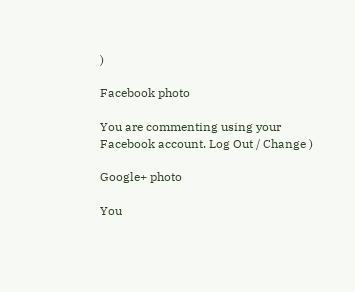)

Facebook photo

You are commenting using your Facebook account. Log Out / Change )

Google+ photo

You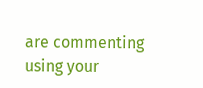are commenting using your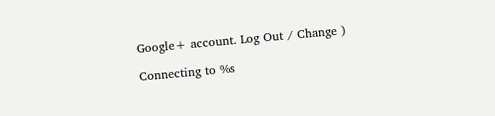Google+ account. Log Out / Change )

Connecting to %s